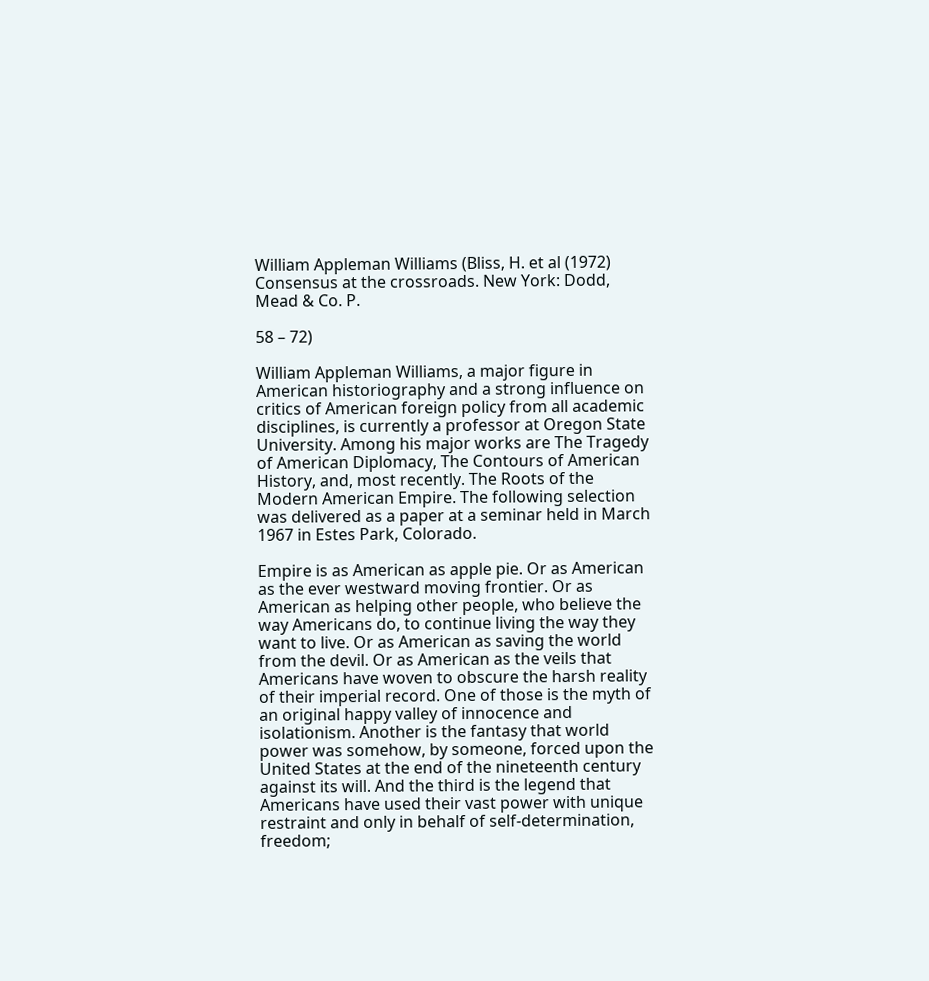William Appleman Williams (Bliss, H. et al (1972) Consensus at the crossroads. New York: Dodd, Mead & Co. P.

58 – 72)

William Appleman Williams, a major figure in American historiography and a strong influence on critics of American foreign policy from all academic disciplines, is currently a professor at Oregon State University. Among his major works are The Tragedy of American Diplomacy, The Contours of American History, and, most recently. The Roots of the Modern American Empire. The following selection was delivered as a paper at a seminar held in March 1967 in Estes Park, Colorado.

Empire is as American as apple pie. Or as American as the ever westward moving frontier. Or as American as helping other people, who believe the way Americans do, to continue living the way they want to live. Or as American as saving the world from the devil. Or as American as the veils that Americans have woven to obscure the harsh reality of their imperial record. One of those is the myth of an original happy valley of innocence and isolationism. Another is the fantasy that world power was somehow, by someone, forced upon the United States at the end of the nineteenth century against its will. And the third is the legend that Americans have used their vast power with unique restraint and only in behalf of self-determination, freedom;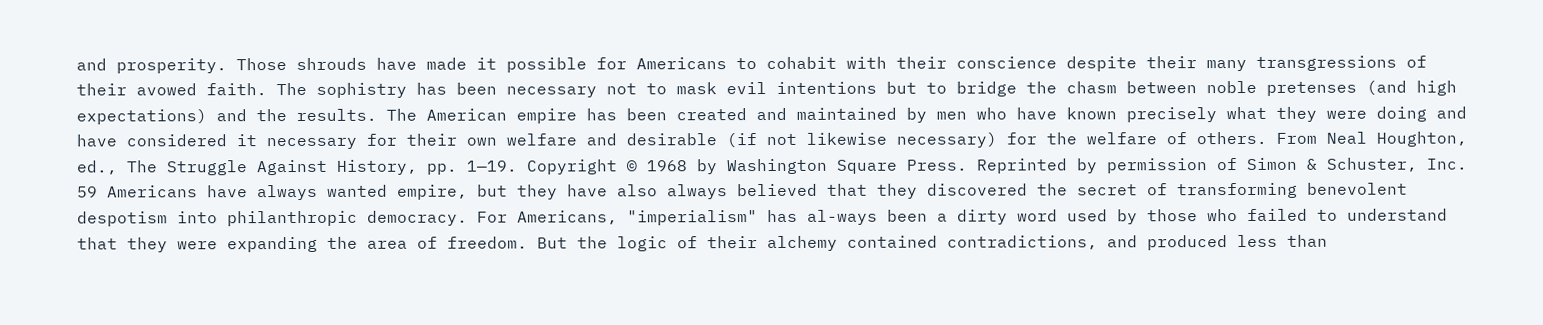and prosperity. Those shrouds have made it possible for Americans to cohabit with their conscience despite their many transgressions of their avowed faith. The sophistry has been necessary not to mask evil intentions but to bridge the chasm between noble pretenses (and high expectations) and the results. The American empire has been created and maintained by men who have known precisely what they were doing and have considered it necessary for their own welfare and desirable (if not likewise necessary) for the welfare of others. From Neal Houghton, ed., The Struggle Against History, pp. 1—19. Copyright © 1968 by Washington Square Press. Reprinted by permission of Simon & Schuster, Inc. 59 Americans have always wanted empire, but they have also always believed that they discovered the secret of transforming benevolent despotism into philanthropic democracy. For Americans, "imperialism" has al-ways been a dirty word used by those who failed to understand that they were expanding the area of freedom. But the logic of their alchemy contained contradictions, and produced less than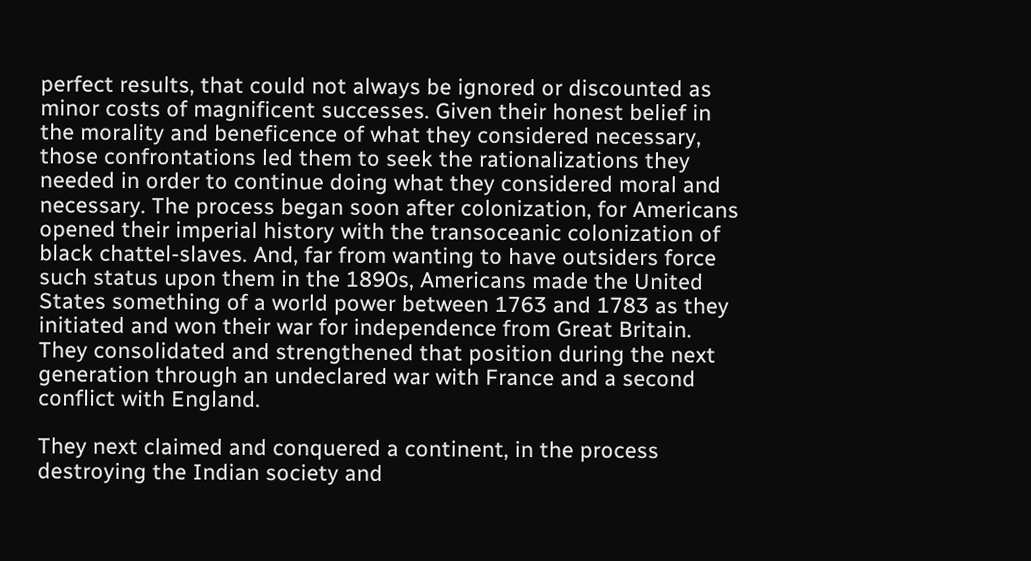perfect results, that could not always be ignored or discounted as minor costs of magnificent successes. Given their honest belief in the morality and beneficence of what they considered necessary, those confrontations led them to seek the rationalizations they needed in order to continue doing what they considered moral and necessary. The process began soon after colonization, for Americans opened their imperial history with the transoceanic colonization of black chattel-slaves. And, far from wanting to have outsiders force such status upon them in the 1890s, Americans made the United States something of a world power between 1763 and 1783 as they initiated and won their war for independence from Great Britain. They consolidated and strengthened that position during the next generation through an undeclared war with France and a second conflict with England.

They next claimed and conquered a continent, in the process destroying the Indian society and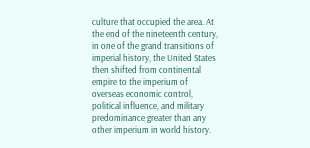culture that occupied the area. At the end of the nineteenth century, in one of the grand transitions of imperial history, the United States then shifted from continental empire to the imperium of overseas economic control, political influence, and military predominance greater than any other imperium in world history.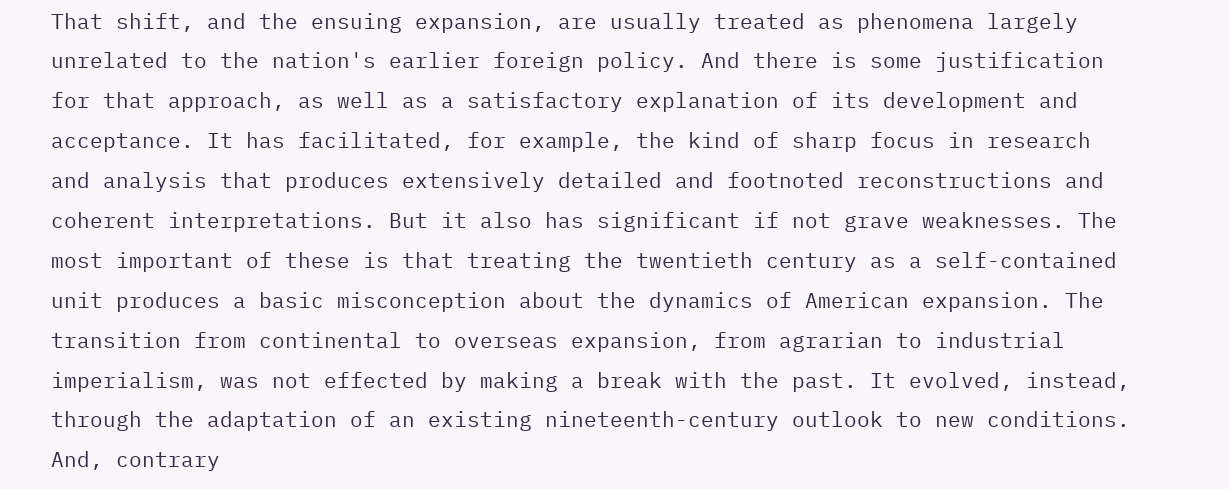That shift, and the ensuing expansion, are usually treated as phenomena largely unrelated to the nation's earlier foreign policy. And there is some justification for that approach, as well as a satisfactory explanation of its development and acceptance. It has facilitated, for example, the kind of sharp focus in research and analysis that produces extensively detailed and footnoted reconstructions and coherent interpretations. But it also has significant if not grave weaknesses. The most important of these is that treating the twentieth century as a self-contained unit produces a basic misconception about the dynamics of American expansion. The transition from continental to overseas expansion, from agrarian to industrial imperialism, was not effected by making a break with the past. It evolved, instead, through the adaptation of an existing nineteenth-century outlook to new conditions. And, contrary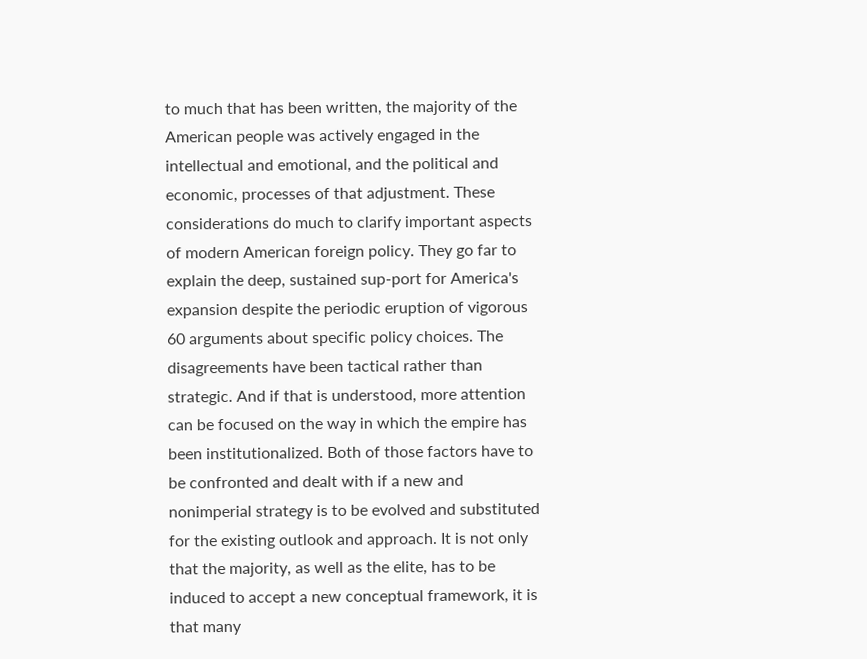to much that has been written, the majority of the American people was actively engaged in the intellectual and emotional, and the political and economic, processes of that adjustment. These considerations do much to clarify important aspects of modern American foreign policy. They go far to explain the deep, sustained sup-port for America's expansion despite the periodic eruption of vigorous 60 arguments about specific policy choices. The disagreements have been tactical rather than strategic. And if that is understood, more attention can be focused on the way in which the empire has been institutionalized. Both of those factors have to be confronted and dealt with if a new and nonimperial strategy is to be evolved and substituted for the existing outlook and approach. It is not only that the majority, as well as the elite, has to be induced to accept a new conceptual framework, it is that many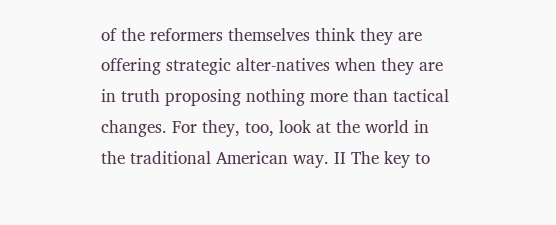of the reformers themselves think they are offering strategic alter-natives when they are in truth proposing nothing more than tactical changes. For they, too, look at the world in the traditional American way. II The key to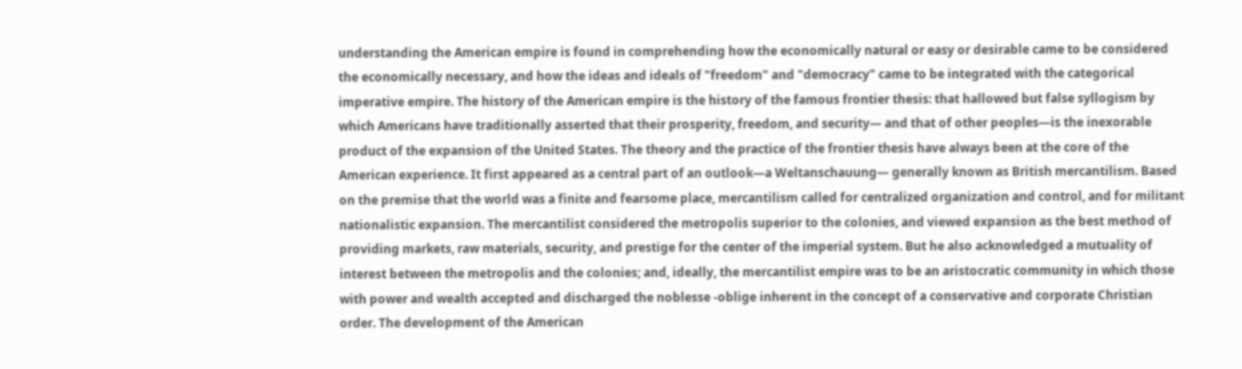understanding the American empire is found in comprehending how the economically natural or easy or desirable came to be considered the economically necessary, and how the ideas and ideals of "freedom" and "democracy" came to be integrated with the categorical imperative empire. The history of the American empire is the history of the famous frontier thesis: that hallowed but false syllogism by which Americans have traditionally asserted that their prosperity, freedom, and security— and that of other peoples—is the inexorable product of the expansion of the United States. The theory and the practice of the frontier thesis have always been at the core of the American experience. It first appeared as a central part of an outlook—a Weltanschauung— generally known as British mercantilism. Based on the premise that the world was a finite and fearsome place, mercantilism called for centralized organization and control, and for militant nationalistic expansion. The mercantilist considered the metropolis superior to the colonies, and viewed expansion as the best method of providing markets, raw materials, security, and prestige for the center of the imperial system. But he also acknowledged a mutuality of interest between the metropolis and the colonies; and, ideally, the mercantilist empire was to be an aristocratic community in which those with power and wealth accepted and discharged the noblesse -oblige inherent in the concept of a conservative and corporate Christian order. The development of the American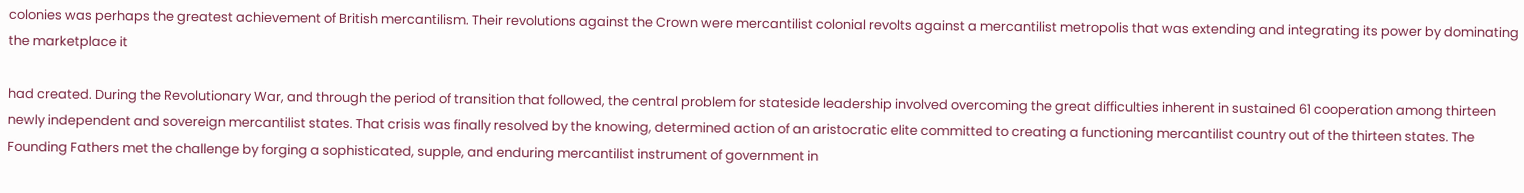colonies was perhaps the greatest achievement of British mercantilism. Their revolutions against the Crown were mercantilist colonial revolts against a mercantilist metropolis that was extending and integrating its power by dominating the marketplace it

had created. During the Revolutionary War, and through the period of transition that followed, the central problem for stateside leadership involved overcoming the great difficulties inherent in sustained 61 cooperation among thirteen newly independent and sovereign mercantilist states. That crisis was finally resolved by the knowing, determined action of an aristocratic elite committed to creating a functioning mercantilist country out of the thirteen states. The Founding Fathers met the challenge by forging a sophisticated, supple, and enduring mercantilist instrument of government in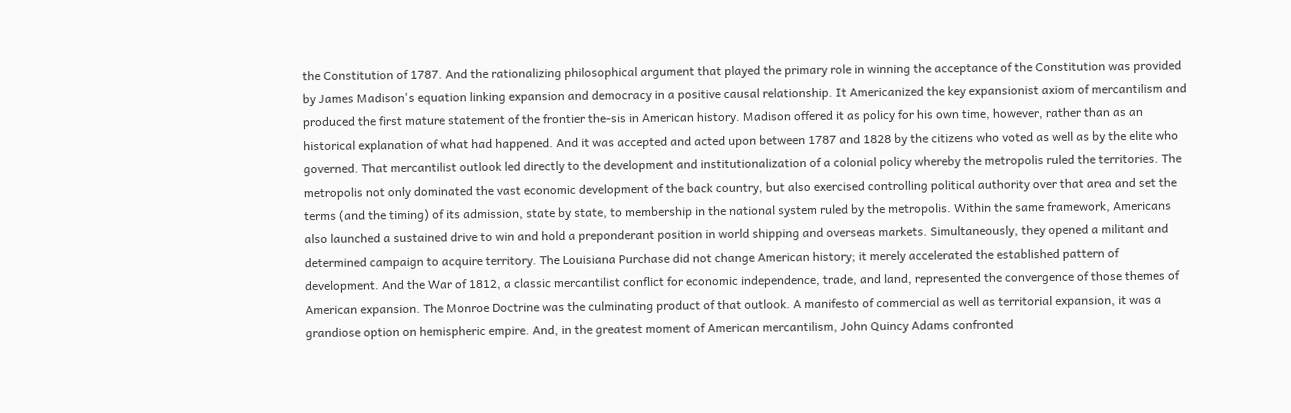the Constitution of 1787. And the rationalizing philosophical argument that played the primary role in winning the acceptance of the Constitution was provided by James Madison's equation linking expansion and democracy in a positive causal relationship. It Americanized the key expansionist axiom of mercantilism and produced the first mature statement of the frontier the-sis in American history. Madison offered it as policy for his own time, however, rather than as an historical explanation of what had happened. And it was accepted and acted upon between 1787 and 1828 by the citizens who voted as well as by the elite who governed. That mercantilist outlook led directly to the development and institutionalization of a colonial policy whereby the metropolis ruled the territories. The metropolis not only dominated the vast economic development of the back country, but also exercised controlling political authority over that area and set the terms (and the timing) of its admission, state by state, to membership in the national system ruled by the metropolis. Within the same framework, Americans also launched a sustained drive to win and hold a preponderant position in world shipping and overseas markets. Simultaneously, they opened a militant and determined campaign to acquire territory. The Louisiana Purchase did not change American history; it merely accelerated the established pattern of development. And the War of 1812, a classic mercantilist conflict for economic independence, trade, and land, represented the convergence of those themes of American expansion. The Monroe Doctrine was the culminating product of that outlook. A manifesto of commercial as well as territorial expansion, it was a grandiose option on hemispheric empire. And, in the greatest moment of American mercantilism, John Quincy Adams confronted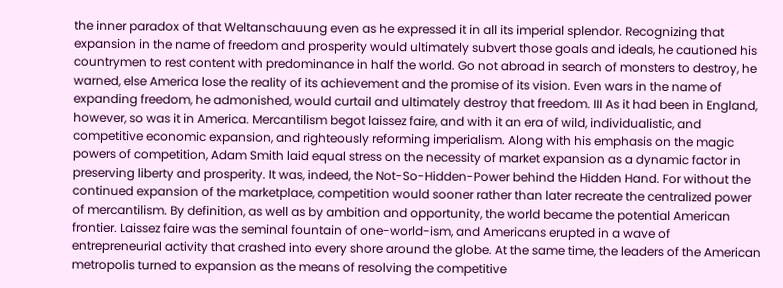the inner paradox of that Weltanschauung even as he expressed it in all its imperial splendor. Recognizing that expansion in the name of freedom and prosperity would ultimately subvert those goals and ideals, he cautioned his countrymen to rest content with predominance in half the world. Go not abroad in search of monsters to destroy, he warned, else America lose the reality of its achievement and the promise of its vision. Even wars in the name of expanding freedom, he admonished, would curtail and ultimately destroy that freedom. III As it had been in England, however, so was it in America. Mercantilism begot laissez faire, and with it an era of wild, individualistic, and competitive economic expansion, and righteously reforming imperialism. Along with his emphasis on the magic powers of competition, Adam Smith laid equal stress on the necessity of market expansion as a dynamic factor in preserving liberty and prosperity. It was, indeed, the Not-So-Hidden-Power behind the Hidden Hand. For without the continued expansion of the marketplace, competition would sooner rather than later recreate the centralized power of mercantilism. By definition, as well as by ambition and opportunity, the world became the potential American frontier. Laissez faire was the seminal fountain of one-world-ism, and Americans erupted in a wave of entrepreneurial activity that crashed into every shore around the globe. At the same time, the leaders of the American metropolis turned to expansion as the means of resolving the competitive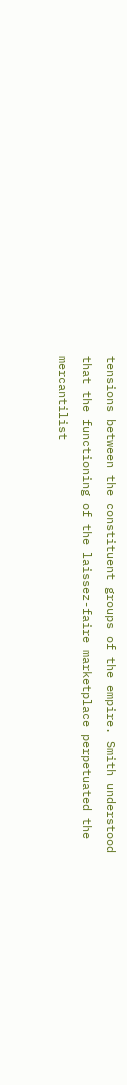tensions between the constituent groups of the empire. Smith understood that the functioning of the laissez-faire marketplace perpetuated the mercantilist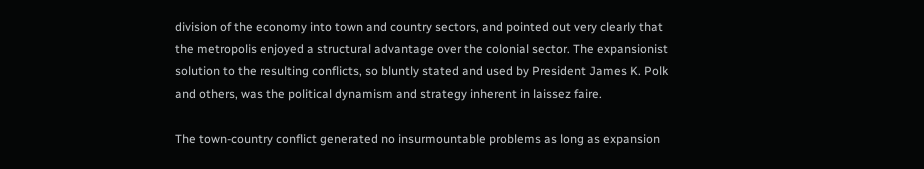division of the economy into town and country sectors, and pointed out very clearly that the metropolis enjoyed a structural advantage over the colonial sector. The expansionist solution to the resulting conflicts, so bluntly stated and used by President James K. Polk and others, was the political dynamism and strategy inherent in laissez faire.

The town-country conflict generated no insurmountable problems as long as expansion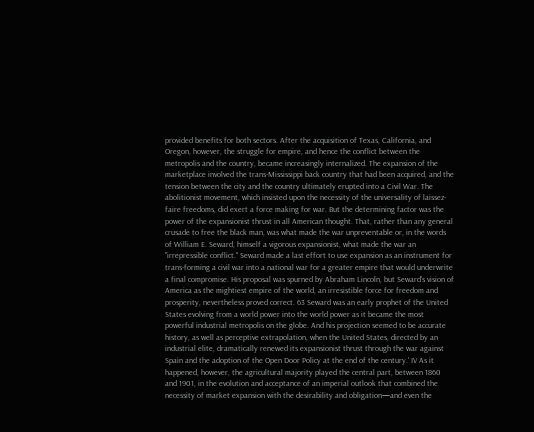provided benefits for both sectors. After the acquisition of Texas, California, and Oregon, however, the struggle for empire, and hence the conflict between the metropolis and the country, became increasingly internalized. The expansion of the marketplace involved the trans-Mississippi back country that had been acquired, and the tension between the city and the country ultimately erupted into a Civil War. The abolitionist movement, which insisted upon the necessity of the universality of laissez-faire freedoms, did exert a force making for war. But the determining factor was the power of the expansionist thrust in all American thought. That, rather than any general crusade to free the black man, was what made the war unpreventable or, in the words of William E. Seward, himself a vigorous expansionist, what made the war an "irrepressible conflict." Seward made a last effort to use expansion as an instrument for trans-forming a civil war into a national war for a greater empire that would underwrite a final compromise. His proposal was spurned by Abraham Lincoln, but Seward's vision of America as the mightiest empire of the world, an irresistible force for freedom and prosperity, nevertheless proved correct. 63 Seward was an early prophet of the United States evolving from a world power into the world power as it became the most powerful industrial metropolis on the globe. And his projection seemed to be accurate history, as well as perceptive extrapolation, when the United States, directed by an industrial elite, dramatically renewed its expansionist thrust through the war against Spain and the adoption of the Open Door Policy at the end of the century.' IV As it happened, however, the agricultural majority played the central part, between 1860 and 1901, in the evolution and acceptance of an imperial outlook that combined the necessity of market expansion with the desirability and obligation—and even the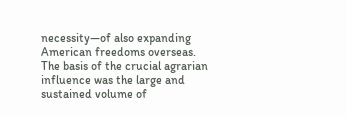necessity—of also expanding American freedoms overseas. The basis of the crucial agrarian influence was the large and sustained volume of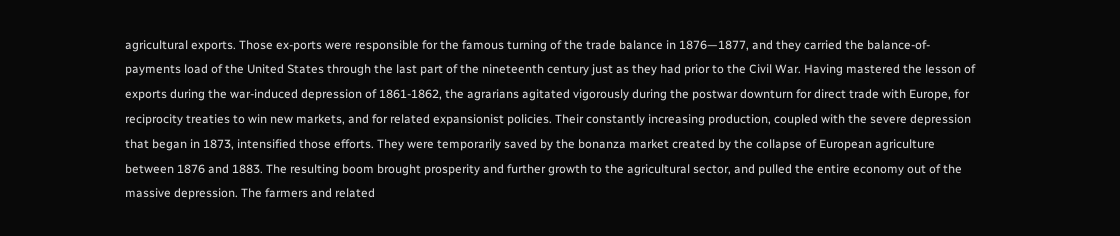agricultural exports. Those ex-ports were responsible for the famous turning of the trade balance in 1876—1877, and they carried the balance-of-payments load of the United States through the last part of the nineteenth century just as they had prior to the Civil War. Having mastered the lesson of exports during the war-induced depression of 1861-1862, the agrarians agitated vigorously during the postwar downturn for direct trade with Europe, for reciprocity treaties to win new markets, and for related expansionist policies. Their constantly increasing production, coupled with the severe depression that began in 1873, intensified those efforts. They were temporarily saved by the bonanza market created by the collapse of European agriculture between 1876 and 1883. The resulting boom brought prosperity and further growth to the agricultural sector, and pulled the entire economy out of the massive depression. The farmers and related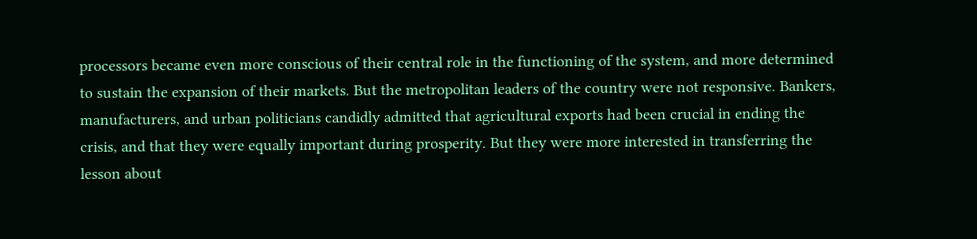processors became even more conscious of their central role in the functioning of the system, and more determined to sustain the expansion of their markets. But the metropolitan leaders of the country were not responsive. Bankers, manufacturers, and urban politicians candidly admitted that agricultural exports had been crucial in ending the crisis, and that they were equally important during prosperity. But they were more interested in transferring the lesson about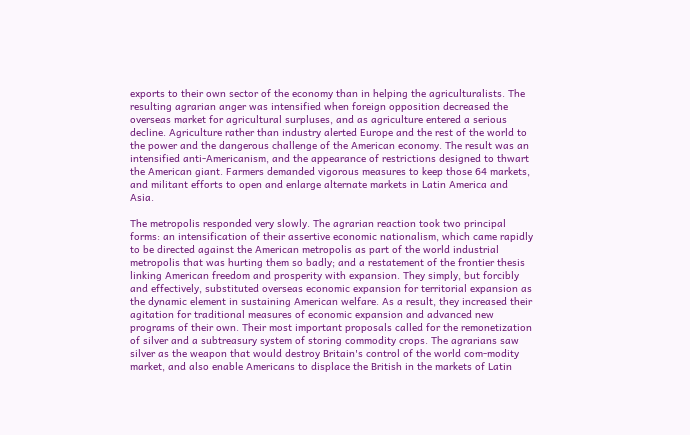exports to their own sector of the economy than in helping the agriculturalists. The resulting agrarian anger was intensified when foreign opposition decreased the overseas market for agricultural surpluses, and as agriculture entered a serious decline. Agriculture rather than industry alerted Europe and the rest of the world to the power and the dangerous challenge of the American economy. The result was an intensified anti-Americanism, and the appearance of restrictions designed to thwart the American giant. Farmers demanded vigorous measures to keep those 64 markets, and militant efforts to open and enlarge alternate markets in Latin America and Asia.

The metropolis responded very slowly. The agrarian reaction took two principal forms: an intensification of their assertive economic nationalism, which came rapidly to be directed against the American metropolis as part of the world industrial metropolis that was hurting them so badly; and a restatement of the frontier thesis linking American freedom and prosperity with expansion. They simply, but forcibly and effectively, substituted overseas economic expansion for territorial expansion as the dynamic element in sustaining American welfare. As a result, they increased their agitation for traditional measures of economic expansion and advanced new programs of their own. Their most important proposals called for the remonetization of silver and a subtreasury system of storing commodity crops. The agrarians saw silver as the weapon that would destroy Britain's control of the world com-modity market, and also enable Americans to displace the British in the markets of Latin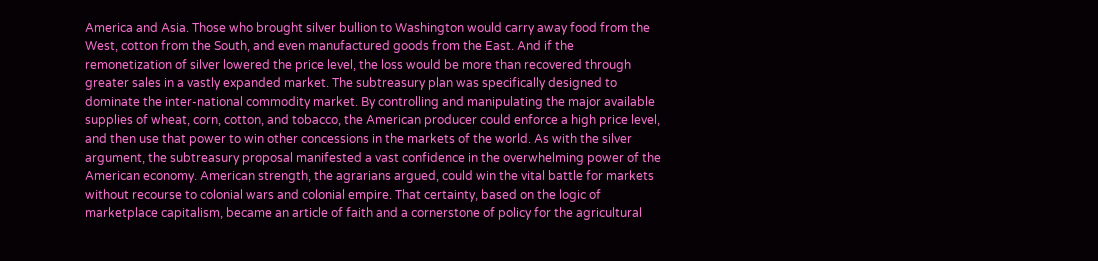America and Asia. Those who brought silver bullion to Washington would carry away food from the West, cotton from the South, and even manufactured goods from the East. And if the remonetization of silver lowered the price level, the loss would be more than recovered through greater sales in a vastly expanded market. The subtreasury plan was specifically designed to dominate the inter-national commodity market. By controlling and manipulating the major available supplies of wheat, corn, cotton, and tobacco, the American producer could enforce a high price level, and then use that power to win other concessions in the markets of the world. As with the silver argument, the subtreasury proposal manifested a vast confidence in the overwhelming power of the American economy. American strength, the agrarians argued, could win the vital battle for markets without recourse to colonial wars and colonial empire. That certainty, based on the logic of marketplace capitalism, became an article of faith and a cornerstone of policy for the agricultural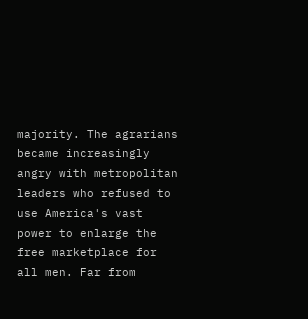majority. The agrarians became increasingly angry with metropolitan leaders who refused to use America's vast power to enlarge the free marketplace for all men. Far from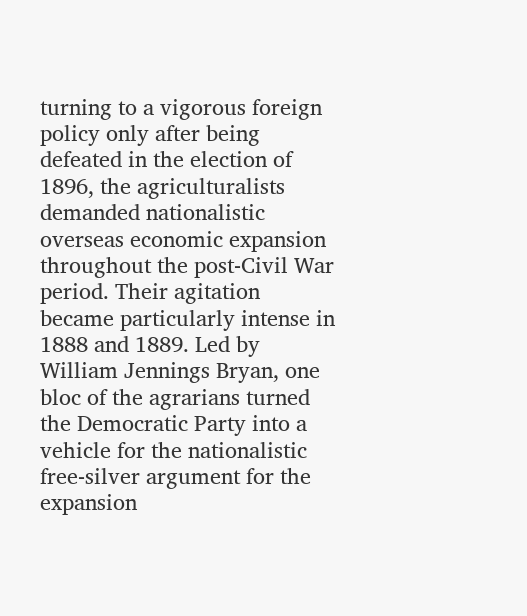turning to a vigorous foreign policy only after being defeated in the election of 1896, the agriculturalists demanded nationalistic overseas economic expansion throughout the post-Civil War period. Their agitation became particularly intense in 1888 and 1889. Led by William Jennings Bryan, one bloc of the agrarians turned the Democratic Party into a vehicle for the nationalistic free-silver argument for the expansion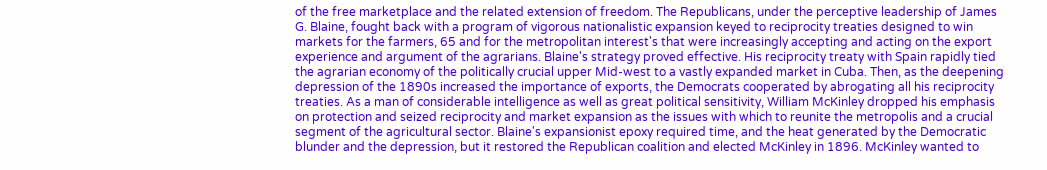of the free marketplace and the related extension of freedom. The Republicans, under the perceptive leadership of James G. Blaine, fought back with a program of vigorous nationalistic expansion keyed to reciprocity treaties designed to win markets for the farmers, 65 and for the metropolitan interest's that were increasingly accepting and acting on the export experience and argument of the agrarians. Blaine's strategy proved effective. His reciprocity treaty with Spain rapidly tied the agrarian economy of the politically crucial upper Mid-west to a vastly expanded market in Cuba. Then, as the deepening depression of the 1890s increased the importance of exports, the Democrats cooperated by abrogating all his reciprocity treaties. As a man of considerable intelligence as well as great political sensitivity, William McKinley dropped his emphasis on protection and seized reciprocity and market expansion as the issues with which to reunite the metropolis and a crucial segment of the agricultural sector. Blaine's expansionist epoxy required time, and the heat generated by the Democratic blunder and the depression, but it restored the Republican coalition and elected McKinley in 1896. McKinley wanted to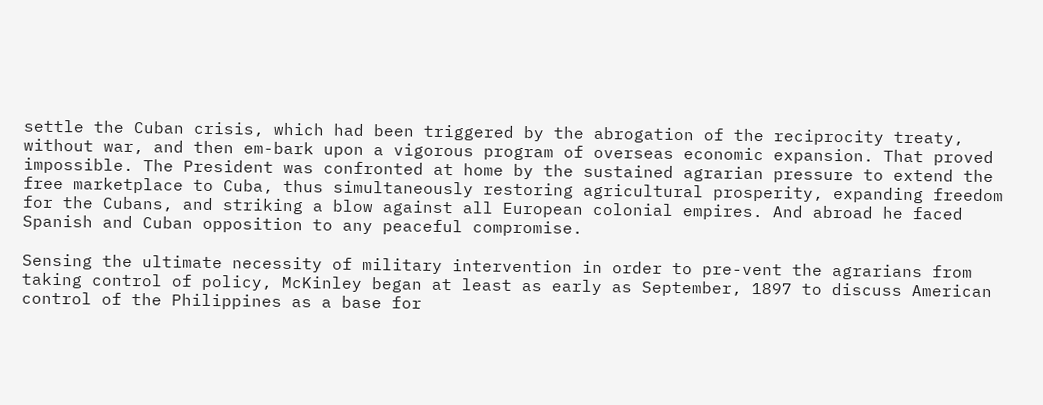settle the Cuban crisis, which had been triggered by the abrogation of the reciprocity treaty, without war, and then em-bark upon a vigorous program of overseas economic expansion. That proved impossible. The President was confronted at home by the sustained agrarian pressure to extend the free marketplace to Cuba, thus simultaneously restoring agricultural prosperity, expanding freedom for the Cubans, and striking a blow against all European colonial empires. And abroad he faced Spanish and Cuban opposition to any peaceful compromise.

Sensing the ultimate necessity of military intervention in order to pre-vent the agrarians from taking control of policy, McKinley began at least as early as September, 1897 to discuss American control of the Philippines as a base for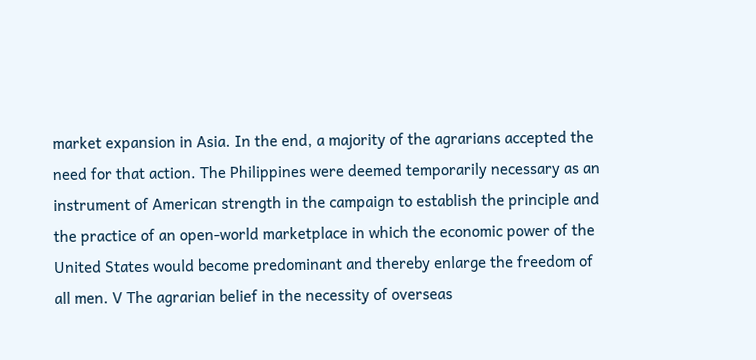market expansion in Asia. In the end, a majority of the agrarians accepted the need for that action. The Philippines were deemed temporarily necessary as an instrument of American strength in the campaign to establish the principle and the practice of an open-world marketplace in which the economic power of the United States would become predominant and thereby enlarge the freedom of all men. V The agrarian belief in the necessity of overseas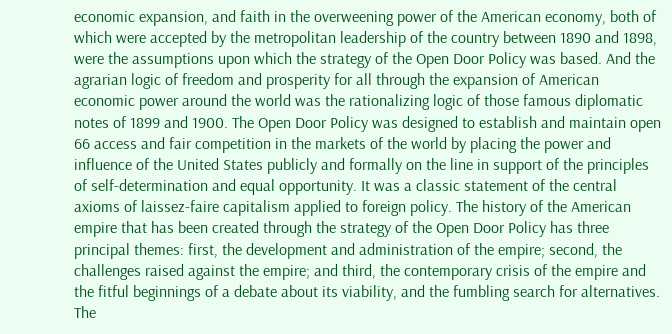economic expansion, and faith in the overweening power of the American economy, both of which were accepted by the metropolitan leadership of the country between 1890 and 1898, were the assumptions upon which the strategy of the Open Door Policy was based. And the agrarian logic of freedom and prosperity for all through the expansion of American economic power around the world was the rationalizing logic of those famous diplomatic notes of 1899 and 1900. The Open Door Policy was designed to establish and maintain open 66 access and fair competition in the markets of the world by placing the power and influence of the United States publicly and formally on the line in support of the principles of self-determination and equal opportunity. It was a classic statement of the central axioms of laissez-faire capitalism applied to foreign policy. The history of the American empire that has been created through the strategy of the Open Door Policy has three principal themes: first, the development and administration of the empire; second, the challenges raised against the empire; and third, the contemporary crisis of the empire and the fitful beginnings of a debate about its viability, and the fumbling search for alternatives. The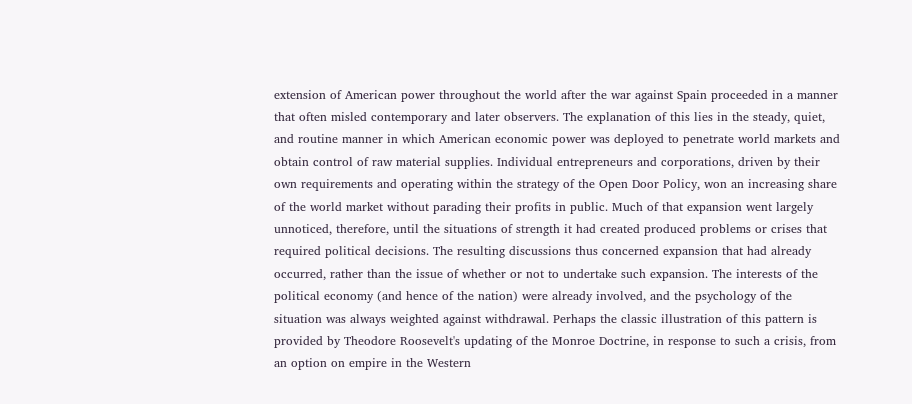extension of American power throughout the world after the war against Spain proceeded in a manner that often misled contemporary and later observers. The explanation of this lies in the steady, quiet, and routine manner in which American economic power was deployed to penetrate world markets and obtain control of raw material supplies. Individual entrepreneurs and corporations, driven by their own requirements and operating within the strategy of the Open Door Policy, won an increasing share of the world market without parading their profits in public. Much of that expansion went largely unnoticed, therefore, until the situations of strength it had created produced problems or crises that required political decisions. The resulting discussions thus concerned expansion that had already occurred, rather than the issue of whether or not to undertake such expansion. The interests of the political economy (and hence of the nation) were already involved, and the psychology of the situation was always weighted against withdrawal. Perhaps the classic illustration of this pattern is provided by Theodore Roosevelt's updating of the Monroe Doctrine, in response to such a crisis, from an option on empire in the Western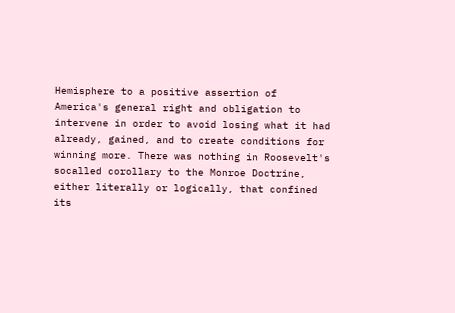Hemisphere to a positive assertion of America's general right and obligation to intervene in order to avoid losing what it had already, gained, and to create conditions for winning more. There was nothing in Roosevelt's socalled corollary to the Monroe Doctrine, either literally or logically, that confined its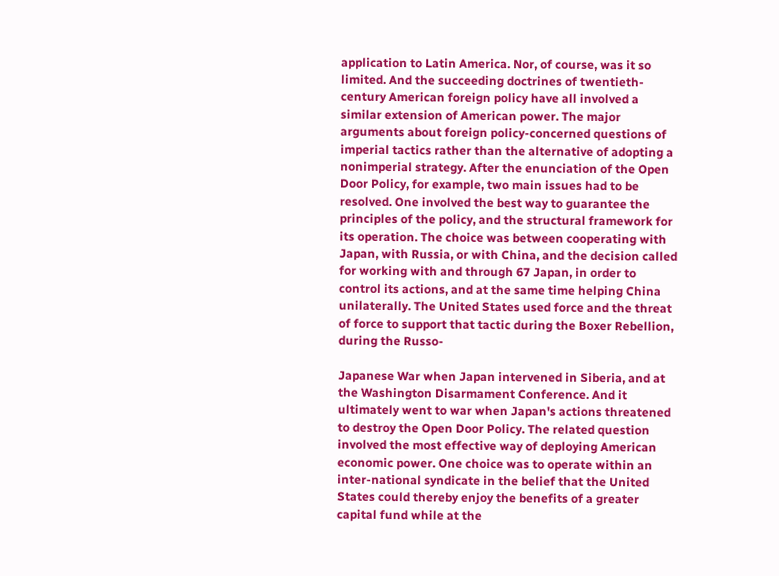application to Latin America. Nor, of course, was it so limited. And the succeeding doctrines of twentieth-century American foreign policy have all involved a similar extension of American power. The major arguments about foreign policy-concerned questions of imperial tactics rather than the alternative of adopting a nonimperial strategy. After the enunciation of the Open Door Policy, for example, two main issues had to be resolved. One involved the best way to guarantee the principles of the policy, and the structural framework for its operation. The choice was between cooperating with Japan, with Russia, or with China, and the decision called for working with and through 67 Japan, in order to control its actions, and at the same time helping China unilaterally. The United States used force and the threat of force to support that tactic during the Boxer Rebellion, during the Russo-

Japanese War when Japan intervened in Siberia, and at the Washington Disarmament Conference. And it ultimately went to war when Japan's actions threatened to destroy the Open Door Policy. The related question involved the most effective way of deploying American economic power. One choice was to operate within an inter-national syndicate in the belief that the United States could thereby enjoy the benefits of a greater capital fund while at the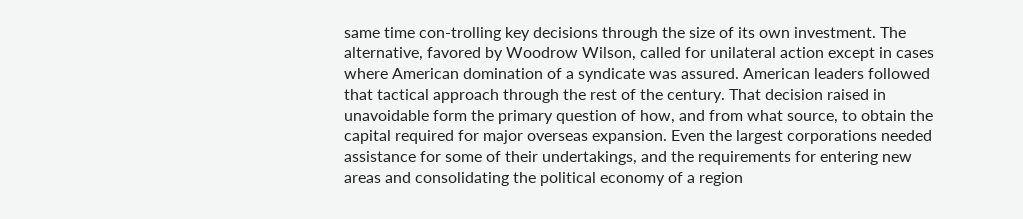same time con-trolling key decisions through the size of its own investment. The alternative, favored by Woodrow Wilson, called for unilateral action except in cases where American domination of a syndicate was assured. American leaders followed that tactical approach through the rest of the century. That decision raised in unavoidable form the primary question of how, and from what source, to obtain the capital required for major overseas expansion. Even the largest corporations needed assistance for some of their undertakings, and the requirements for entering new areas and consolidating the political economy of a region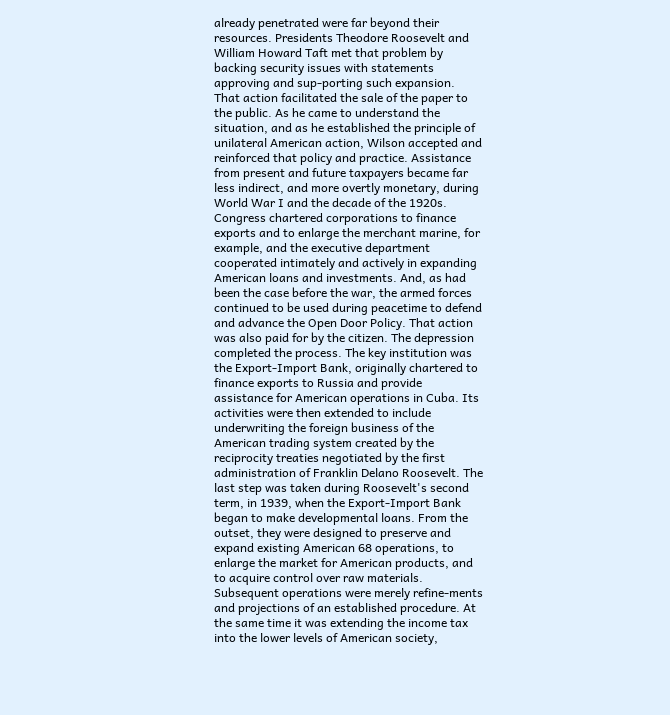already penetrated were far beyond their resources. Presidents Theodore Roosevelt and William Howard Taft met that problem by backing security issues with statements approving and sup-porting such expansion. That action facilitated the sale of the paper to the public. As he came to understand the situation, and as he established the principle of unilateral American action, Wilson accepted and reinforced that policy and practice. Assistance from present and future taxpayers became far less indirect, and more overtly monetary, during World War I and the decade of the 1920s. Congress chartered corporations to finance exports and to enlarge the merchant marine, for example, and the executive department cooperated intimately and actively in expanding American loans and investments. And, as had been the case before the war, the armed forces continued to be used during peacetime to defend and advance the Open Door Policy. That action was also paid for by the citizen. The depression completed the process. The key institution was the Export-Import Bank, originally chartered to finance exports to Russia and provide assistance for American operations in Cuba. Its activities were then extended to include underwriting the foreign business of the American trading system created by the reciprocity treaties negotiated by the first administration of Franklin Delano Roosevelt. The last step was taken during Roosevelt's second term, in 1939, when the Export-Import Bank began to make developmental loans. From the outset, they were designed to preserve and expand existing American 68 operations, to enlarge the market for American products, and to acquire control over raw materials. Subsequent operations were merely refine-ments and projections of an established procedure. At the same time it was extending the income tax into the lower levels of American society,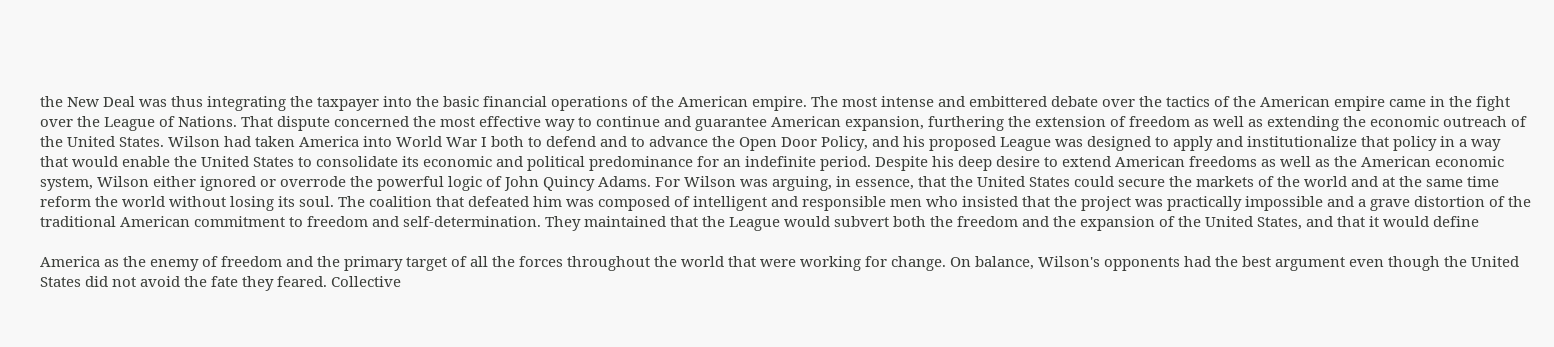the New Deal was thus integrating the taxpayer into the basic financial operations of the American empire. The most intense and embittered debate over the tactics of the American empire came in the fight over the League of Nations. That dispute concerned the most effective way to continue and guarantee American expansion, furthering the extension of freedom as well as extending the economic outreach of the United States. Wilson had taken America into World War I both to defend and to advance the Open Door Policy, and his proposed League was designed to apply and institutionalize that policy in a way that would enable the United States to consolidate its economic and political predominance for an indefinite period. Despite his deep desire to extend American freedoms as well as the American economic system, Wilson either ignored or overrode the powerful logic of John Quincy Adams. For Wilson was arguing, in essence, that the United States could secure the markets of the world and at the same time reform the world without losing its soul. The coalition that defeated him was composed of intelligent and responsible men who insisted that the project was practically impossible and a grave distortion of the traditional American commitment to freedom and self-determination. They maintained that the League would subvert both the freedom and the expansion of the United States, and that it would define

America as the enemy of freedom and the primary target of all the forces throughout the world that were working for change. On balance, Wilson's opponents had the best argument even though the United States did not avoid the fate they feared. Collective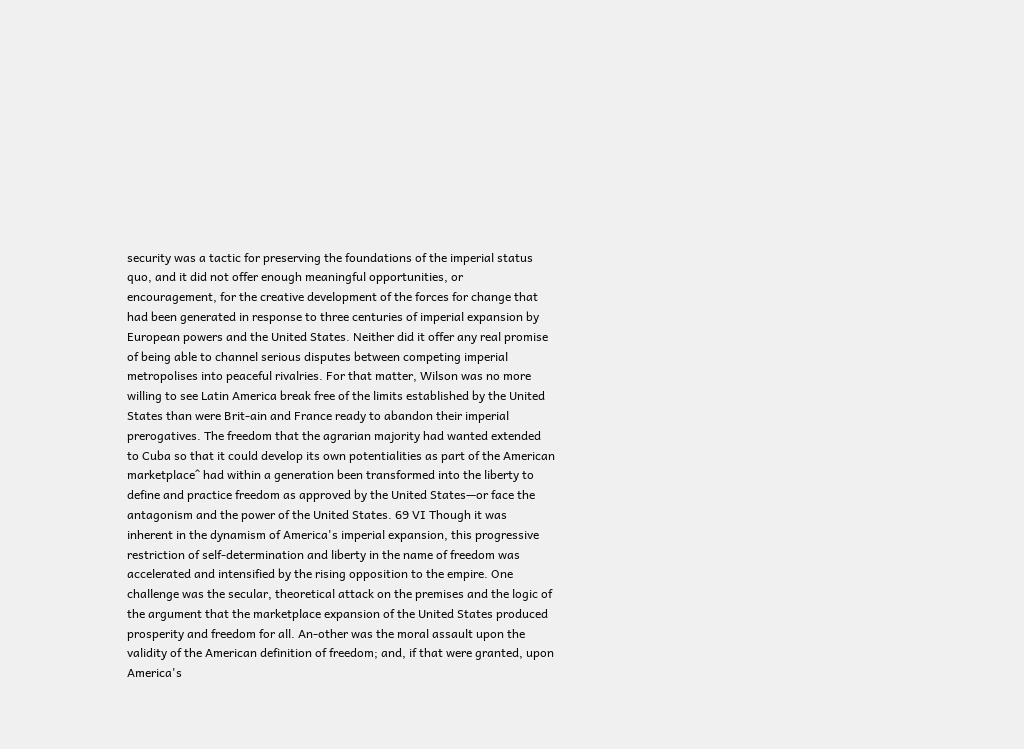security was a tactic for preserving the foundations of the imperial status quo, and it did not offer enough meaningful opportunities, or encouragement, for the creative development of the forces for change that had been generated in response to three centuries of imperial expansion by European powers and the United States. Neither did it offer any real promise of being able to channel serious disputes between competing imperial metropolises into peaceful rivalries. For that matter, Wilson was no more willing to see Latin America break free of the limits established by the United States than were Brit-ain and France ready to abandon their imperial prerogatives. The freedom that the agrarian majority had wanted extended to Cuba so that it could develop its own potentialities as part of the American marketplace^ had within a generation been transformed into the liberty to define and practice freedom as approved by the United States—or face the antagonism and the power of the United States. 69 VI Though it was inherent in the dynamism of America's imperial expansion, this progressive restriction of self-determination and liberty in the name of freedom was accelerated and intensified by the rising opposition to the empire. One challenge was the secular, theoretical attack on the premises and the logic of the argument that the marketplace expansion of the United States produced prosperity and freedom for all. An-other was the moral assault upon the validity of the American definition of freedom; and, if that were granted, upon America's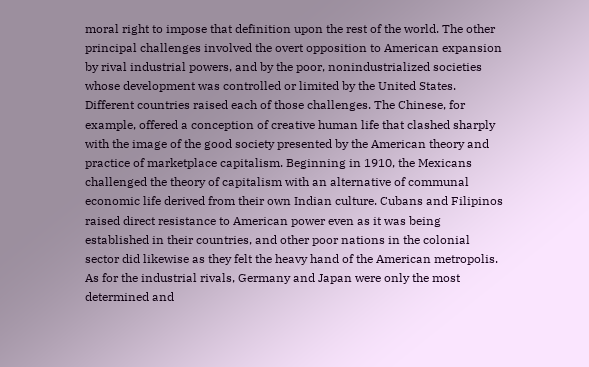moral right to impose that definition upon the rest of the world. The other principal challenges involved the overt opposition to American expansion by rival industrial powers, and by the poor, nonindustrialized societies whose development was controlled or limited by the United States. Different countries raised each of those challenges. The Chinese, for example, offered a conception of creative human life that clashed sharply with the image of the good society presented by the American theory and practice of marketplace capitalism. Beginning in 1910, the Mexicans challenged the theory of capitalism with an alternative of communal economic life derived from their own Indian culture. Cubans and Filipinos raised direct resistance to American power even as it was being established in their countries, and other poor nations in the colonial sector did likewise as they felt the heavy hand of the American metropolis. As for the industrial rivals, Germany and Japan were only the most determined and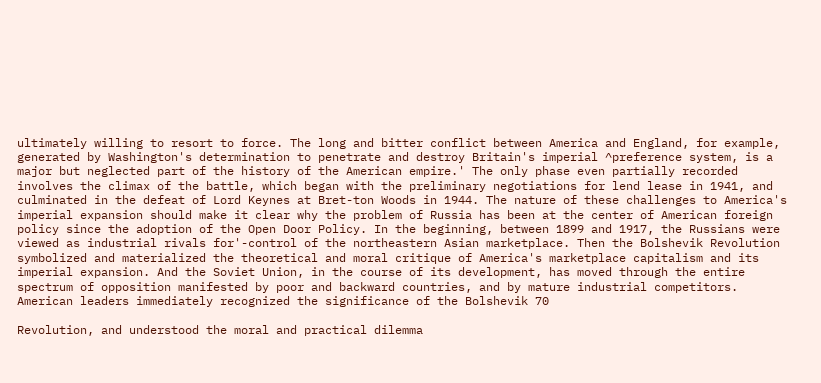ultimately willing to resort to force. The long and bitter conflict between America and England, for example, generated by Washington's determination to penetrate and destroy Britain's imperial ^preference system, is a major but neglected part of the history of the American empire.' The only phase even partially recorded involves the climax of the battle, which began with the preliminary negotiations for lend lease in 1941, and culminated in the defeat of Lord Keynes at Bret-ton Woods in 1944. The nature of these challenges to America's imperial expansion should make it clear why the problem of Russia has been at the center of American foreign policy since the adoption of the Open Door Policy. In the beginning, between 1899 and 1917, the Russians were viewed as industrial rivals for'-control of the northeastern Asian marketplace. Then the Bolshevik Revolution symbolized and materialized the theoretical and moral critique of America's marketplace capitalism and its imperial expansion. And the Soviet Union, in the course of its development, has moved through the entire spectrum of opposition manifested by poor and backward countries, and by mature industrial competitors. American leaders immediately recognized the significance of the Bolshevik 70

Revolution, and understood the moral and practical dilemma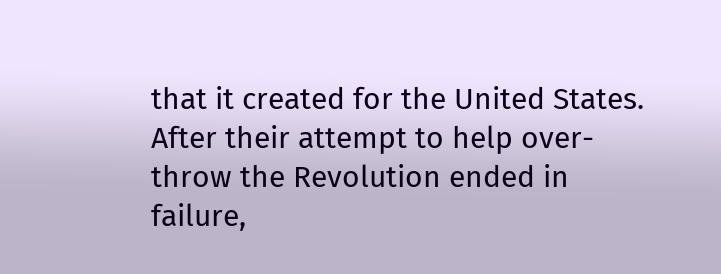that it created for the United States. After their attempt to help over-throw the Revolution ended in failure,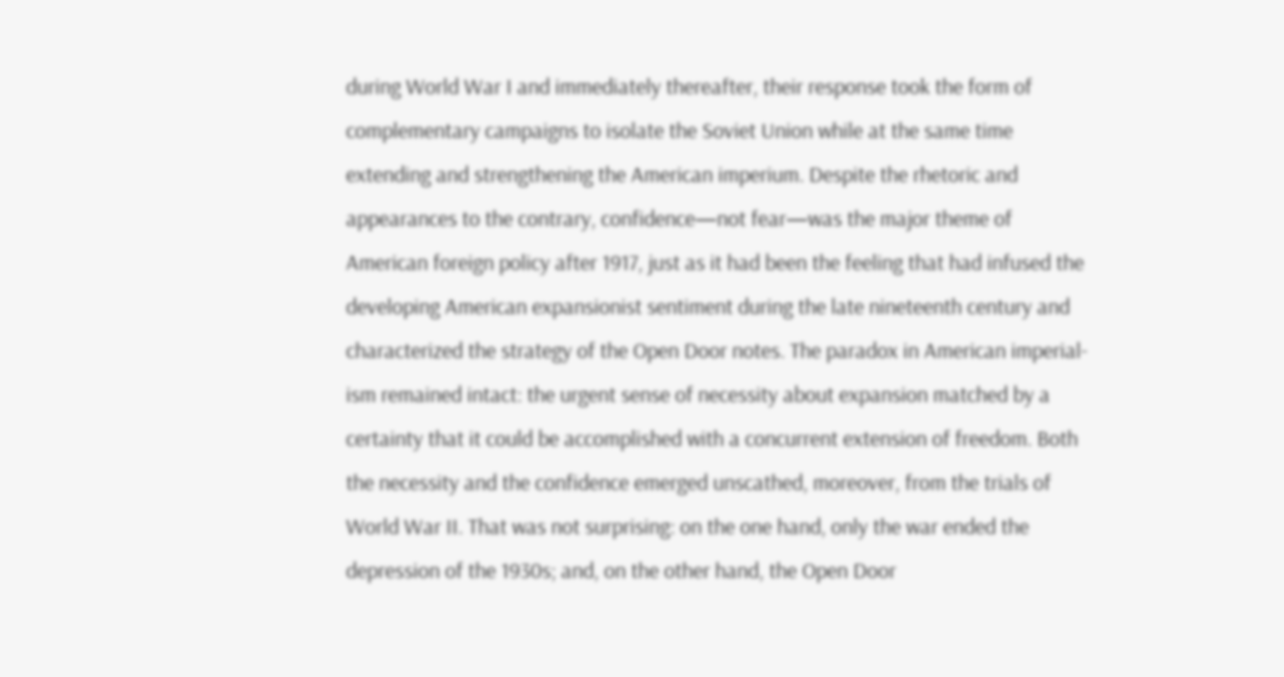during World War I and immediately thereafter, their response took the form of complementary campaigns to isolate the Soviet Union while at the same time extending and strengthening the American imperium. Despite the rhetoric and appearances to the contrary, confidence—not fear—was the major theme of American foreign policy after 1917, just as it had been the feeling that had infused the developing American expansionist sentiment during the late nineteenth century and characterized the strategy of the Open Door notes. The paradox in American imperial-ism remained intact: the urgent sense of necessity about expansion matched by a certainty that it could be accomplished with a concurrent extension of freedom. Both the necessity and the confidence emerged unscathed, moreover, from the trials of World War II. That was not surprising: on the one hand, only the war ended the depression of the 1930s; and, on the other hand, the Open Door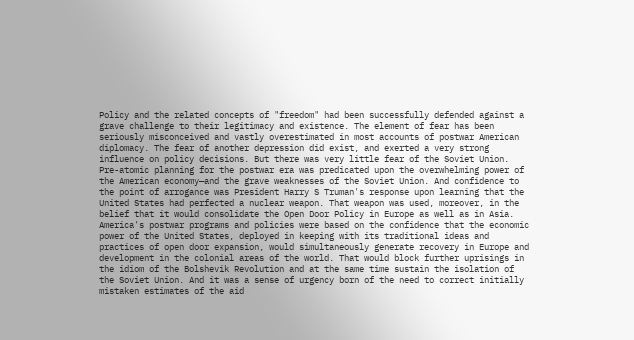Policy and the related concepts of "freedom" had been successfully defended against a grave challenge to their legitimacy and existence. The element of fear has been seriously misconceived and vastly overestimated in most accounts of postwar American diplomacy. The fear of another depression did exist, and exerted a very strong influence on policy decisions. But there was very little fear of the Soviet Union. Pre-atomic planning for the postwar era was predicated upon the overwhelming power of the American economy—and the grave weaknesses of the Soviet Union. And confidence to the point of arrogance was President Harry S Truman's response upon learning that the United States had perfected a nuclear weapon. That weapon was used, moreover, in the belief that it would consolidate the Open Door Policy in Europe as well as in Asia. America's postwar programs and policies were based on the confidence that the economic power of the United States, deployed in keeping with its traditional ideas and practices of open door expansion, would simultaneously generate recovery in Europe and development in the colonial areas of the world. That would block further uprisings in the idiom of the Bolshevik Revolution and at the same time sustain the isolation of the Soviet Union. And it was a sense of urgency born of the need to correct initially mistaken estimates of the aid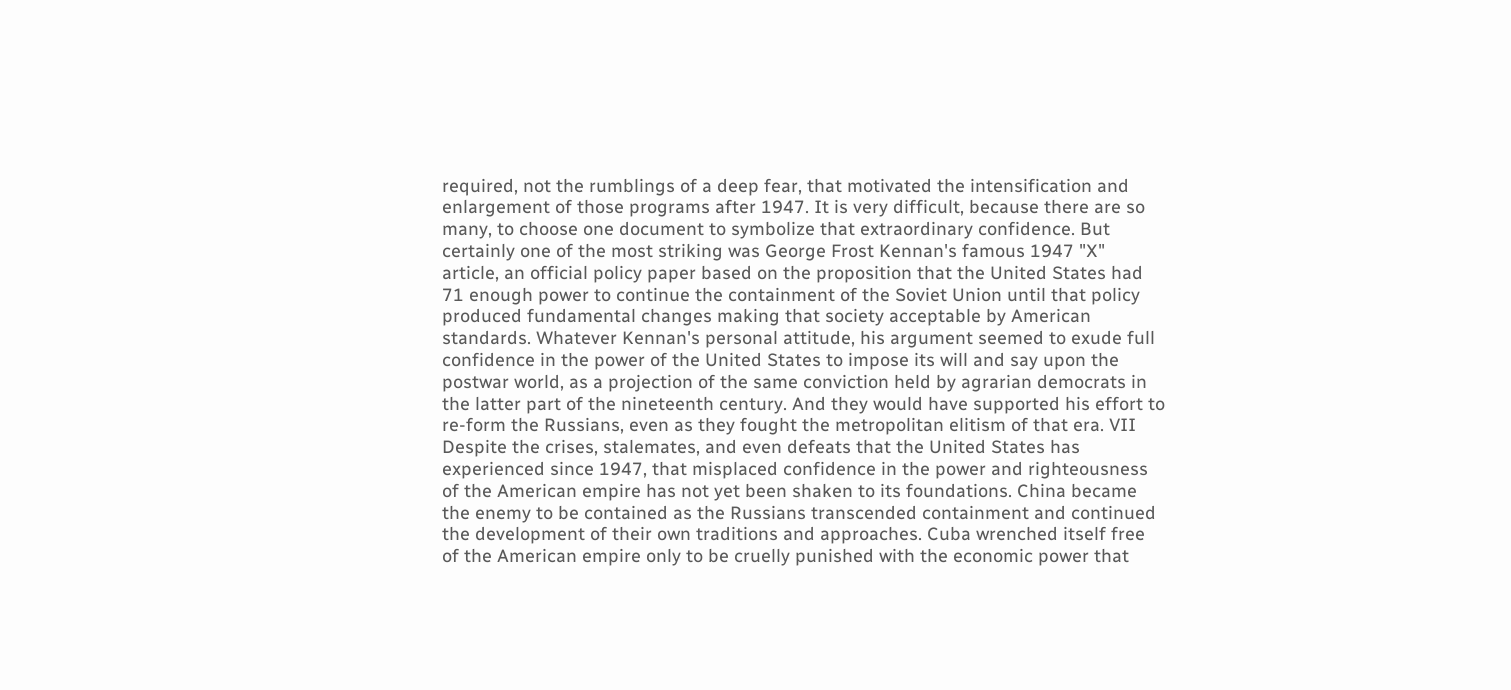required, not the rumblings of a deep fear, that motivated the intensification and enlargement of those programs after 1947. It is very difficult, because there are so many, to choose one document to symbolize that extraordinary confidence. But certainly one of the most striking was George Frost Kennan's famous 1947 "X" article, an official policy paper based on the proposition that the United States had 71 enough power to continue the containment of the Soviet Union until that policy produced fundamental changes making that society acceptable by American standards. Whatever Kennan's personal attitude, his argument seemed to exude full confidence in the power of the United States to impose its will and say upon the postwar world, as a projection of the same conviction held by agrarian democrats in the latter part of the nineteenth century. And they would have supported his effort to re-form the Russians, even as they fought the metropolitan elitism of that era. VII Despite the crises, stalemates, and even defeats that the United States has experienced since 1947, that misplaced confidence in the power and righteousness of the American empire has not yet been shaken to its foundations. China became the enemy to be contained as the Russians transcended containment and continued the development of their own traditions and approaches. Cuba wrenched itself free of the American empire only to be cruelly punished with the economic power that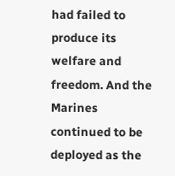had failed to produce its welfare and freedom. And the Marines continued to be deployed as the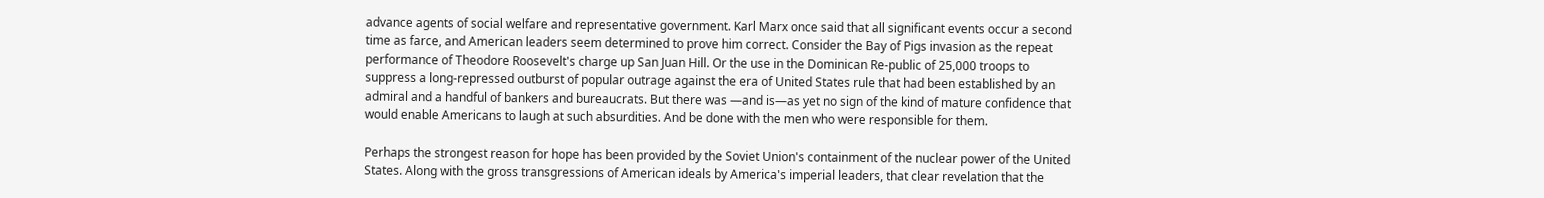advance agents of social welfare and representative government. Karl Marx once said that all significant events occur a second time as farce, and American leaders seem determined to prove him correct. Consider the Bay of Pigs invasion as the repeat performance of Theodore Roosevelt's charge up San Juan Hill. Or the use in the Dominican Re-public of 25,000 troops to suppress a long-repressed outburst of popular outrage against the era of United States rule that had been established by an admiral and a handful of bankers and bureaucrats. But there was —and is—as yet no sign of the kind of mature confidence that would enable Americans to laugh at such absurdities. And be done with the men who were responsible for them.

Perhaps the strongest reason for hope has been provided by the Soviet Union's containment of the nuclear power of the United States. Along with the gross transgressions of American ideals by America's imperial leaders, that clear revelation that the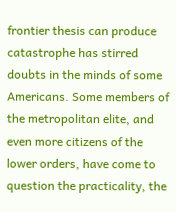frontier thesis can produce catastrophe has stirred doubts in the minds of some Americans. Some members of the metropolitan elite, and even more citizens of the lower orders, have come to question the practicality, the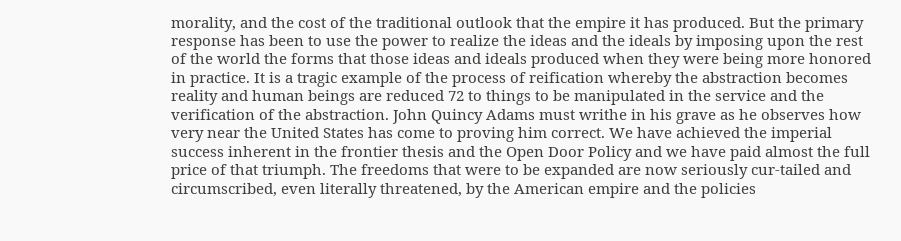morality, and the cost of the traditional outlook that the empire it has produced. But the primary response has been to use the power to realize the ideas and the ideals by imposing upon the rest of the world the forms that those ideas and ideals produced when they were being more honored in practice. It is a tragic example of the process of reification whereby the abstraction becomes reality and human beings are reduced 72 to things to be manipulated in the service and the verification of the abstraction. John Quincy Adams must writhe in his grave as he observes how very near the United States has come to proving him correct. We have achieved the imperial success inherent in the frontier thesis and the Open Door Policy and we have paid almost the full price of that triumph. The freedoms that were to be expanded are now seriously cur-tailed and circumscribed, even literally threatened, by the American empire and the policies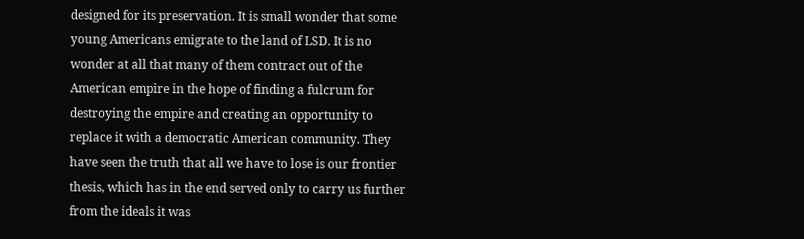designed for its preservation. It is small wonder that some young Americans emigrate to the land of LSD. It is no wonder at all that many of them contract out of the American empire in the hope of finding a fulcrum for destroying the empire and creating an opportunity to replace it with a democratic American community. They have seen the truth that all we have to lose is our frontier thesis, which has in the end served only to carry us further from the ideals it was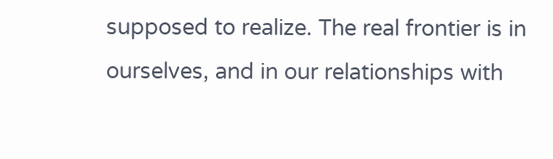supposed to realize. The real frontier is in ourselves, and in our relationships with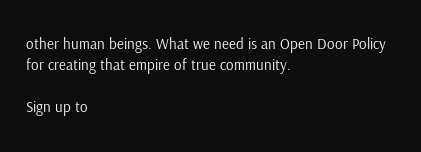other human beings. What we need is an Open Door Policy for creating that empire of true community.

Sign up to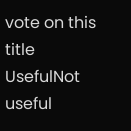vote on this title
UsefulNot useful